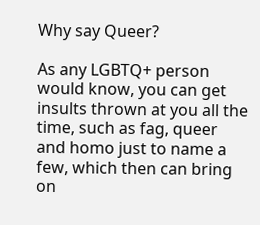Why say Queer?

As any LGBTQ+ person would know, you can get insults thrown at you all the time, such as fag, queer and homo just to name a few, which then can bring on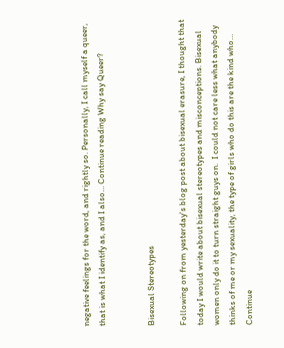negative feelings for the word, and rightly so. Personally, I call myself a queer, that is what I identify as, and I also… Continue reading Why say Queer?


Bisexual Stereotypes

Following on from yesterday's blog post about bisexual erasure, I thought that today I would write about bisexual stereotypes and misconceptions. Bisexual women only do it to turn straight guys on.  I could not care less what anybody thinks of me or my sexuality, the type of girls who do this are the kind who… Continue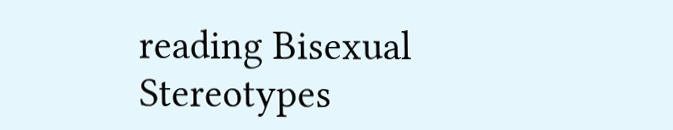reading Bisexual Stereotypes